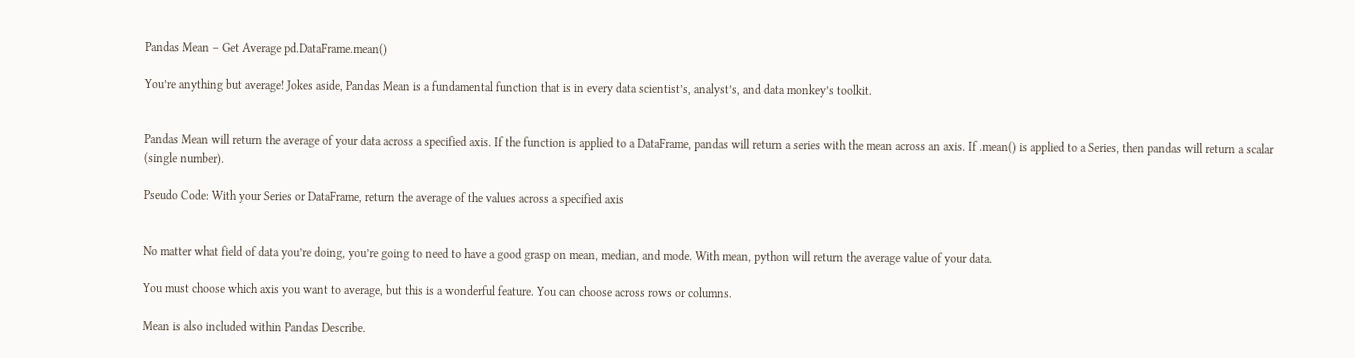Pandas Mean – Get Average pd.DataFrame.mean()

You’re anything but average! Jokes aside, Pandas Mean is a fundamental function that is in every data scientist’s, analyst’s, and data monkey’s toolkit.


Pandas Mean will return the average of your data across a specified axis. If the function is applied to a DataFrame, pandas will return a series with the mean across an axis. If .mean() is applied to a Series, then pandas will return a scalar (single number).

Pseudo Code: With your Series or DataFrame, return the average of the values across a specified axis


No matter what field of data you’re doing, you’re going to need to have a good grasp on mean, median, and mode. With mean, python will return the average value of your data.

You must choose which axis you want to average, but this is a wonderful feature. You can choose across rows or columns.

Mean is also included within Pandas Describe.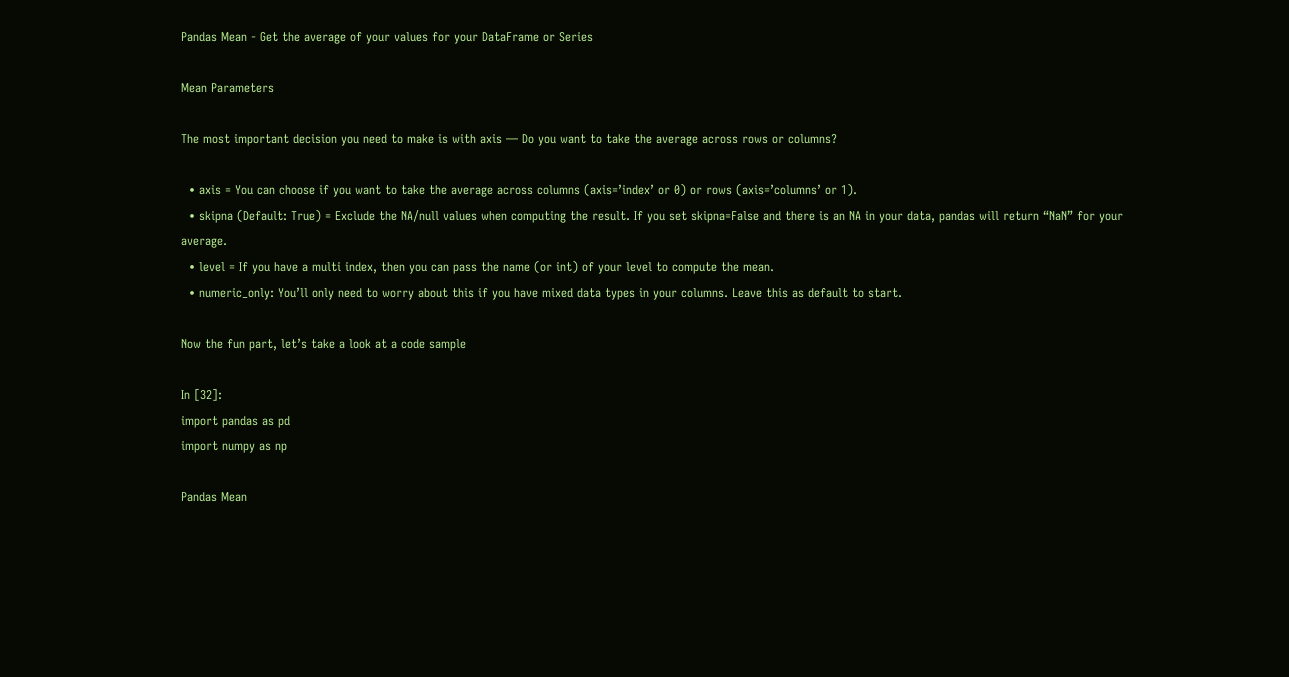Pandas Mean - Get the average of your values for your DataFrame or Series

Mean Parameters

The most important decision you need to make is with axis — Do you want to take the average across rows or columns?

  • axis = You can choose if you want to take the average across columns (axis=’index’ or 0) or rows (axis=’columns’ or 1).
  • skipna (Default: True) = Exclude the NA/null values when computing the result. If you set skipna=False and there is an NA in your data, pandas will return “NaN” for your average.
  • level = If you have a multi index, then you can pass the name (or int) of your level to compute the mean.
  • numeric_only: You’ll only need to worry about this if you have mixed data types in your columns. Leave this as default to start.

Now the fun part, let’s take a look at a code sample

In [32]:
import pandas as pd
import numpy as np

Pandas Mean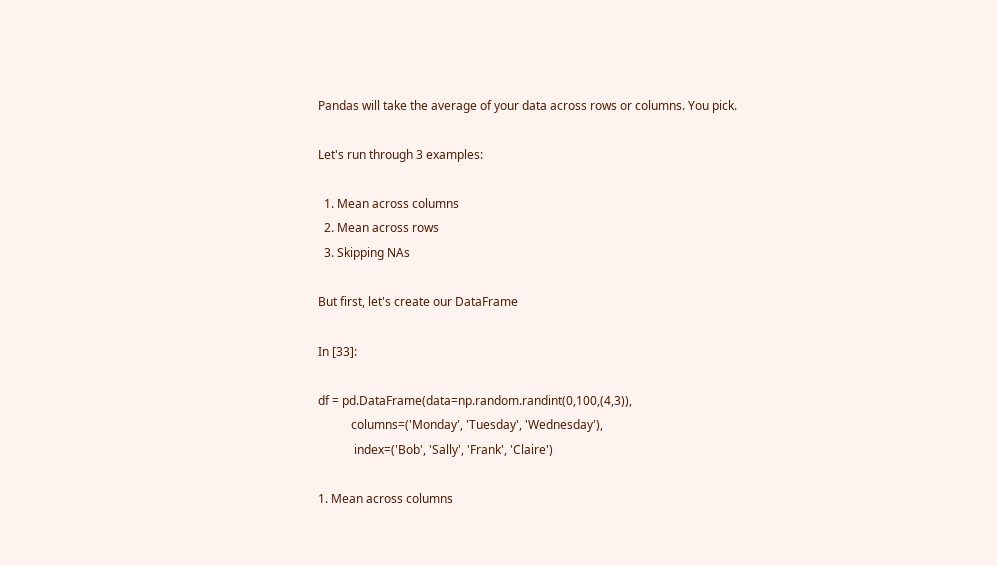Pandas will take the average of your data across rows or columns. You pick.

Let's run through 3 examples:

  1. Mean across columns
  2. Mean across rows
  3. Skipping NAs

But first, let's create our DataFrame

In [33]:

df = pd.DataFrame(data=np.random.randint(0,100,(4,3)),
           columns=('Monday', 'Tuesday', 'Wednesday'),
            index=('Bob', 'Sally', 'Frank', 'Claire')

1. Mean across columns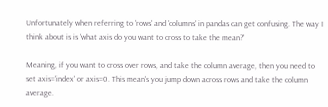Unfortunately when referring to 'rows' and 'columns' in pandas can get confusing. The way I think about is is 'what axis do you want to cross to take the mean?'

Meaning, if you want to cross over rows, and take the column average, then you need to set axis='index' or axis=0. This mean's you jump down across rows and take the column average.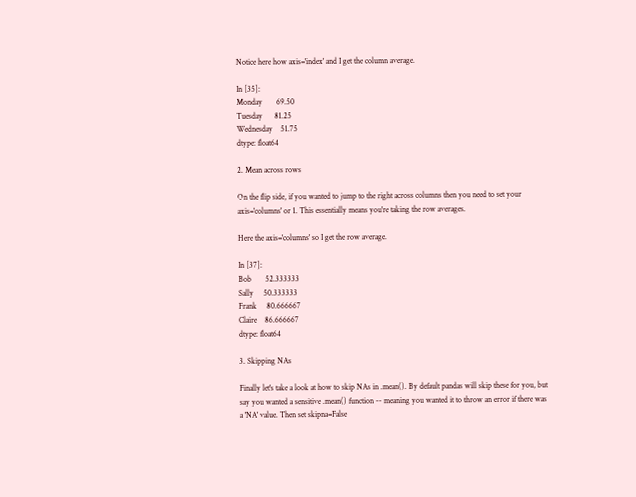Notice here how axis='index' and I get the column average.

In [35]:
Monday       69.50
Tuesday      81.25
Wednesday    51.75
dtype: float64

2. Mean across rows

On the flip side, if you wanted to jump to the right across columns then you need to set your axis='columns' or 1. This essentially means you're taking the row averages.

Here the axis='columns' so I get the row average.

In [37]:
Bob       52.333333
Sally     50.333333
Frank     80.666667
Claire    86.666667
dtype: float64

3. Skipping NAs

Finally let's take a look at how to skip NAs in .mean(). By default pandas will skip these for you, but say you wanted a sensitive .mean() function -- meaning you wanted it to throw an error if there was a 'NA' value. Then set skipna=False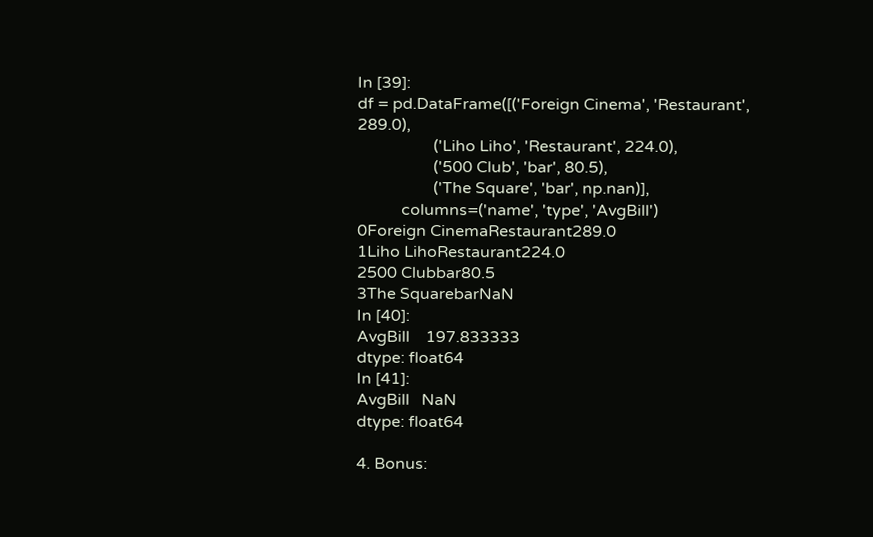In [39]:
df = pd.DataFrame([('Foreign Cinema', 'Restaurant', 289.0),
                   ('Liho Liho', 'Restaurant', 224.0),
                   ('500 Club', 'bar', 80.5),
                   ('The Square', 'bar', np.nan)],
           columns=('name', 'type', 'AvgBill')
0Foreign CinemaRestaurant289.0
1Liho LihoRestaurant224.0
2500 Clubbar80.5
3The SquarebarNaN
In [40]:
AvgBill    197.833333
dtype: float64
In [41]:
AvgBill   NaN
dtype: float64

4. Bonus: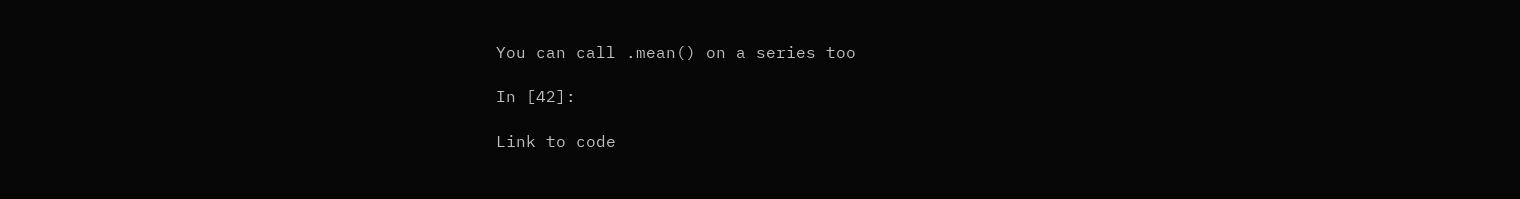You can call .mean() on a series too

In [42]:

Link to code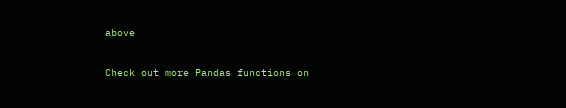above

Check out more Pandas functions on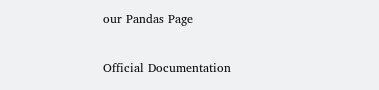our Pandas Page

Official Documentation